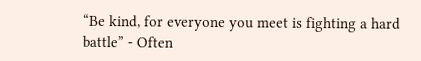“Be kind, for everyone you meet is fighting a hard battle” - Often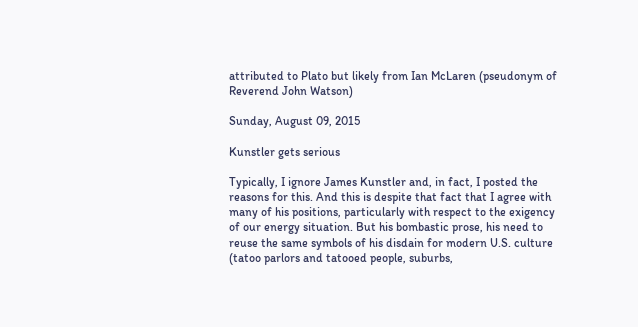attributed to Plato but likely from Ian McLaren (pseudonym of Reverend John Watson)

Sunday, August 09, 2015

Kunstler gets serious

Typically, I ignore James Kunstler and, in fact, I posted the reasons for this. And this is despite that fact that I agree with many of his positions, particularly with respect to the exigency of our energy situation. But his bombastic prose, his need to reuse the same symbols of his disdain for modern U.S. culture (tatoo parlors and tatooed people, suburbs,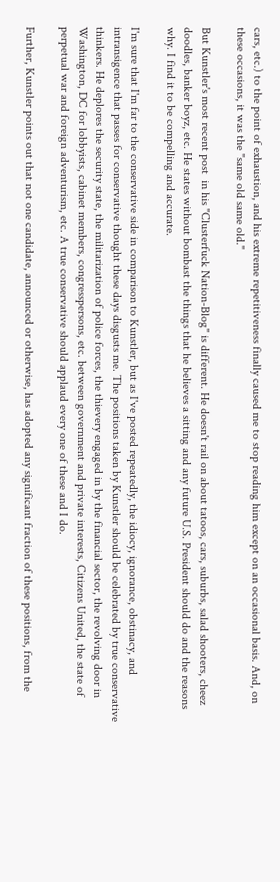cars, etc.) to the point of exhaustion, and his extreme repetitiveness finally caused me to stop reading him except on an occasional basis. And, on these occasions, it was the "same old same old."

But Kunstler's most recent post  in his "Clusterfuck Nation-Blog" is different. He doesn't rail on about tatoos, cars, suburbs, salad shooters, cheez doodles, banker boyz, etc. He states without bombast the things that he believes a sitting and any future U.S. President should do and the reasons why. I find it to be compelling and accurate.

I'm sure that I'm far to the conservative side in comparison to Kunstler, but as I've posted repeatedly, the idiocy, ignorance, obstinacy, and intransigence that passes for conservative thought these days disgusts me. The positions taken by Kunstler should be celebrated by true conservative thinkers. He deplores the security state, the militarization of police forces, the thievery engaged in by the financial sector, the revolving door in Washington, DC for lobbyists, cabinet members, congresspersons, etc. between government and private interests, Citizens United, the state of perpetual war and foreign adventurism, etc. A true conservative should applaud every one of these and I do.

Further, Kunstler points out that not one candidate, announced or otherwise, has adopted any significant fraction of these positions, from the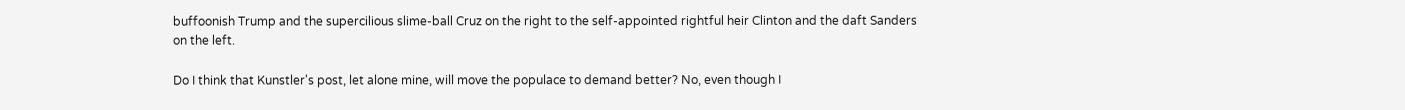buffoonish Trump and the supercilious slime-ball Cruz on the right to the self-appointed rightful heir Clinton and the daft Sanders on the left.

Do I think that Kunstler's post, let alone mine, will move the populace to demand better? No, even though I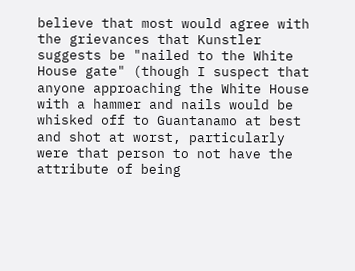believe that most would agree with the grievances that Kunstler suggests be "nailed to the White House gate" (though I suspect that anyone approaching the White House with a hammer and nails would be whisked off to Guantanamo at best and shot at worst, particularly were that person to not have the attribute of being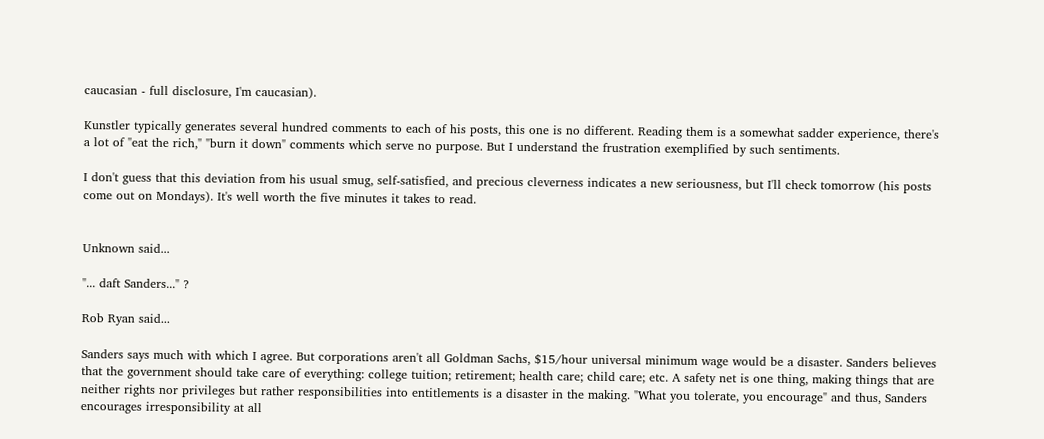caucasian - full disclosure, I'm caucasian).

Kunstler typically generates several hundred comments to each of his posts, this one is no different. Reading them is a somewhat sadder experience, there's a lot of "eat the rich," "burn it down" comments which serve no purpose. But I understand the frustration exemplified by such sentiments.

I don't guess that this deviation from his usual smug, self-satisfied, and precious cleverness indicates a new seriousness, but I'll check tomorrow (his posts come out on Mondays). It's well worth the five minutes it takes to read.


Unknown said...

"... daft Sanders..." ?

Rob Ryan said...

Sanders says much with which I agree. But corporations aren't all Goldman Sachs, $15/hour universal minimum wage would be a disaster. Sanders believes that the government should take care of everything: college tuition; retirement; health care; child care; etc. A safety net is one thing, making things that are neither rights nor privileges but rather responsibilities into entitlements is a disaster in the making. "What you tolerate, you encourage" and thus, Sanders encourages irresponsibility at all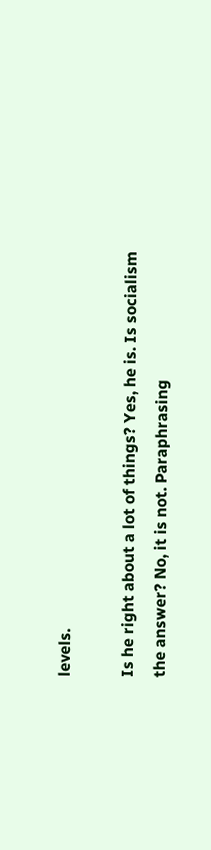levels.

Is he right about a lot of things? Yes, he is. Is socialism the answer? No, it is not. Paraphrasing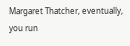Margaret Thatcher, eventually, you run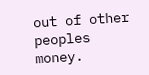out of other peoples money.